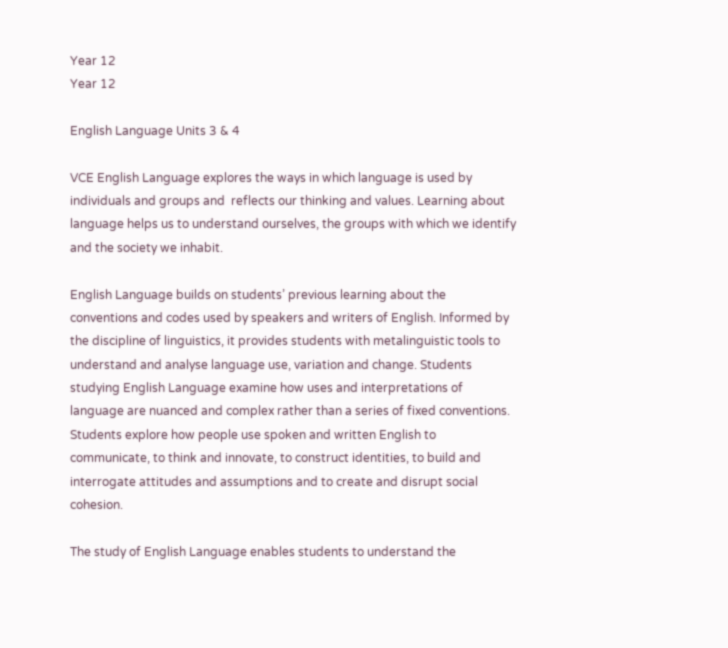Year 12
Year 12

English Language Units 3 & 4

VCE English Language explores the ways in which language is used by individuals and groups and  reflects our thinking and values. Learning about language helps us to understand ourselves, the groups with which we identify and the society we inhabit.

English Language builds on students’ previous learning about the conventions and codes used by speakers and writers of English. Informed by the discipline of linguistics, it provides students with metalinguistic tools to understand and analyse language use, variation and change. Students studying English Language examine how uses and interpretations of language are nuanced and complex rather than a series of fixed conventions. Students explore how people use spoken and written English to communicate, to think and innovate, to construct identities, to build and interrogate attitudes and assumptions and to create and disrupt social cohesion.

The study of English Language enables students to understand the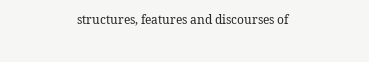structures, features and discourses of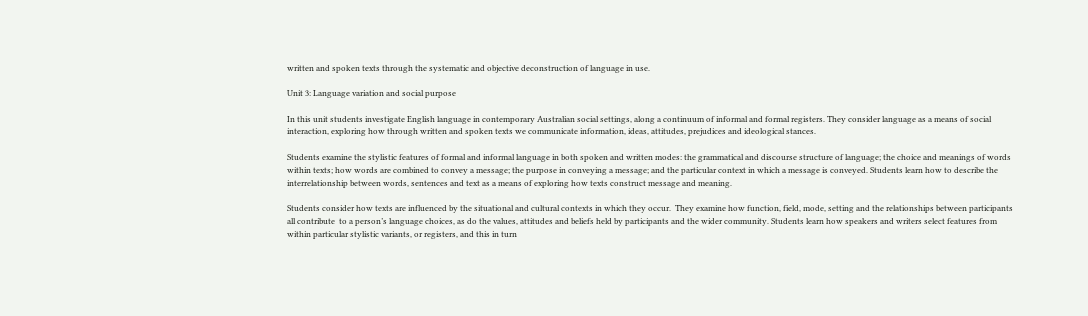written and spoken texts through the systematic and objective deconstruction of language in use.

Unit 3: Language variation and social purpose

In this unit students investigate English language in contemporary Australian social settings, along a continuum of informal and formal registers. They consider language as a means of social interaction, exploring how through written and spoken texts we communicate information, ideas, attitudes, prejudices and ideological stances.

Students examine the stylistic features of formal and informal language in both spoken and written modes: the grammatical and discourse structure of language; the choice and meanings of words within texts; how words are combined to convey a message; the purpose in conveying a message; and the particular context in which a message is conveyed. Students learn how to describe the interrelationship between words, sentences and text as a means of exploring how texts construct message and meaning.

Students consider how texts are influenced by the situational and cultural contexts in which they occur.  They examine how function, field, mode, setting and the relationships between participants all contribute  to a person’s language choices, as do the values, attitudes and beliefs held by participants and the wider community. Students learn how speakers and writers select features from within particular stylistic variants, or registers, and this in turn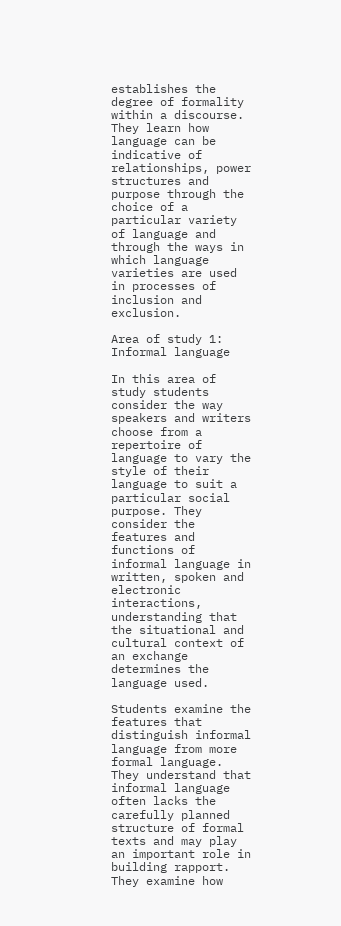establishes the degree of formality within a discourse. They learn how language can be indicative of relationships, power structures and purpose through the choice of a particular variety of language and through the ways in which language varieties are used in processes of inclusion and exclusion.

Area of study 1: Informal language

In this area of study students consider the way speakers and writers choose from a repertoire of language to vary the style of their language to suit a particular social purpose. They consider the features and functions of informal language in written, spoken and electronic interactions, understanding that the situational and cultural context of an exchange determines the language used.

Students examine the features that distinguish informal language from more formal language. They understand that informal language often lacks the carefully planned structure of formal texts and may play an important role in building rapport. They examine how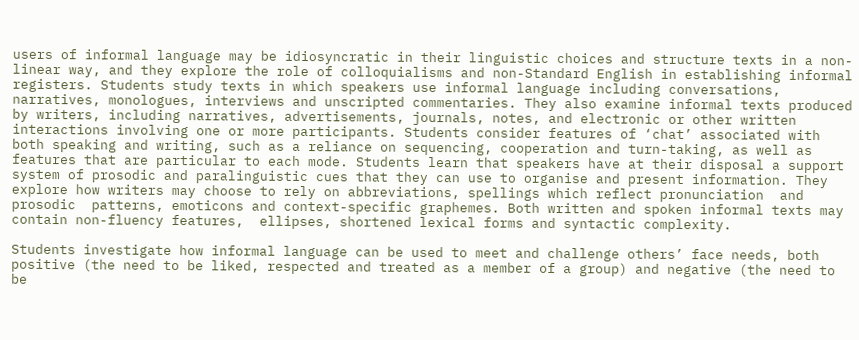users of informal language may be idiosyncratic in their linguistic choices and structure texts in a non-linear way, and they explore the role of colloquialisms and non-Standard English in establishing informal registers. Students study texts in which speakers use informal language including conversations, narratives, monologues, interviews and unscripted commentaries. They also examine informal texts produced by writers, including narratives, advertisements, journals, notes, and electronic or other written interactions involving one or more participants. Students consider features of ‘chat’ associated with both speaking and writing, such as a reliance on sequencing, cooperation and turn-taking, as well as features that are particular to each mode. Students learn that speakers have at their disposal a support system of prosodic and paralinguistic cues that they can use to organise and present information. They explore how writers may choose to rely on abbreviations, spellings which reflect pronunciation  and prosodic  patterns, emoticons and context-specific graphemes. Both written and spoken informal texts may contain non-fluency features,  ellipses, shortened lexical forms and syntactic complexity.

Students investigate how informal language can be used to meet and challenge others’ face needs, both positive (the need to be liked, respected and treated as a member of a group) and negative (the need to be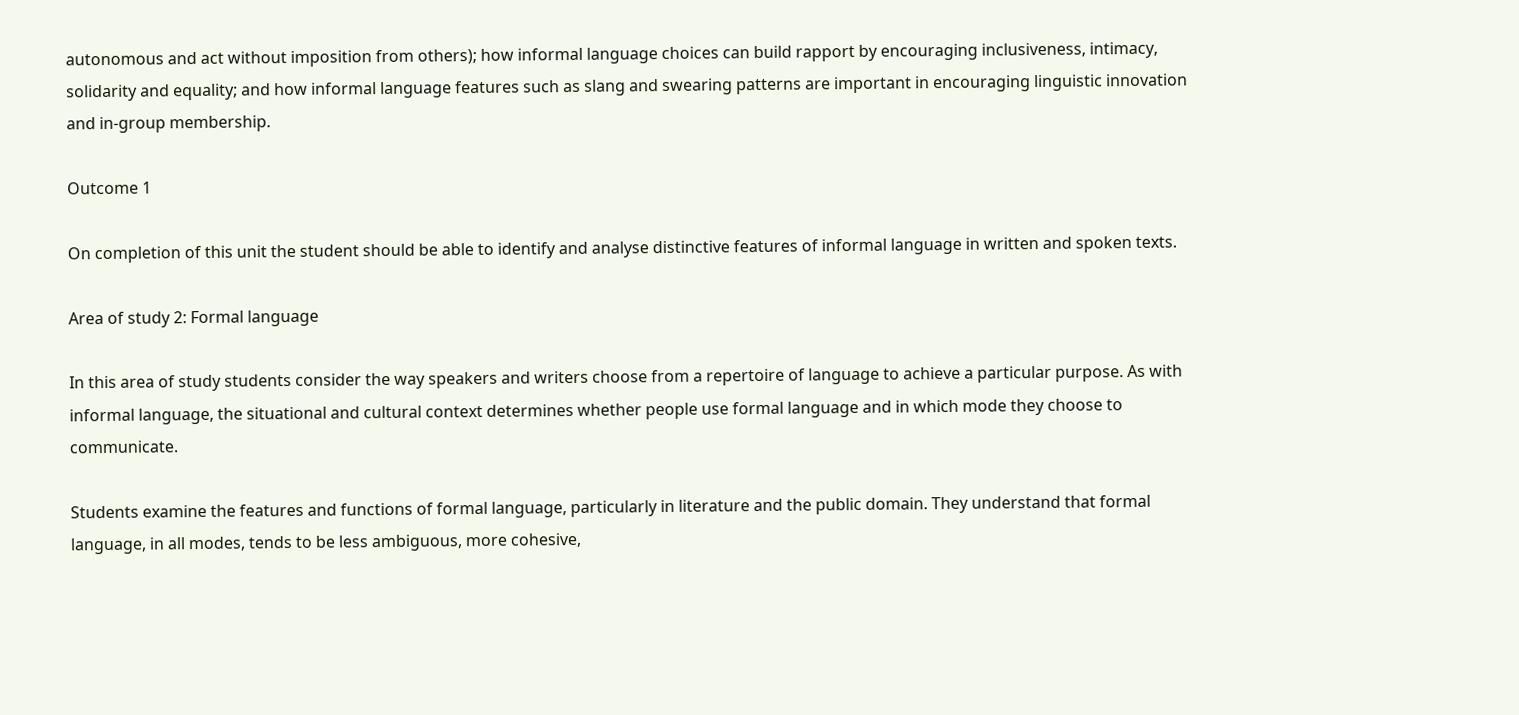autonomous and act without imposition from others); how informal language choices can build rapport by encouraging inclusiveness, intimacy, solidarity and equality; and how informal language features such as slang and swearing patterns are important in encouraging linguistic innovation and in-group membership.

Outcome 1

On completion of this unit the student should be able to identify and analyse distinctive features of informal language in written and spoken texts.

Area of study 2: Formal language

In this area of study students consider the way speakers and writers choose from a repertoire of language to achieve a particular purpose. As with informal language, the situational and cultural context determines whether people use formal language and in which mode they choose to communicate.

Students examine the features and functions of formal language, particularly in literature and the public domain. They understand that formal language, in all modes, tends to be less ambiguous, more cohesive,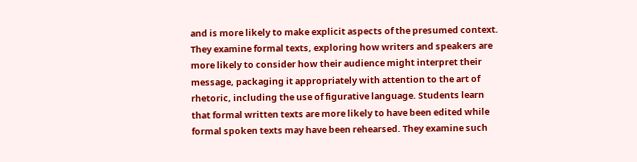and is more likely to make explicit aspects of the presumed context. They examine formal texts, exploring how writers and speakers are more likely to consider how their audience might interpret their message, packaging it appropriately with attention to the art of rhetoric, including the use of figurative language. Students learn that formal written texts are more likely to have been edited while formal spoken texts may have been rehearsed. They examine such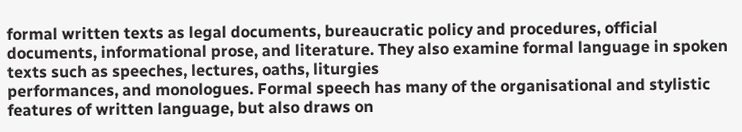formal written texts as legal documents, bureaucratic policy and procedures, official documents, informational prose, and literature. They also examine formal language in spoken texts such as speeches, lectures, oaths, liturgies
performances, and monologues. Formal speech has many of the organisational and stylistic features of written language, but also draws on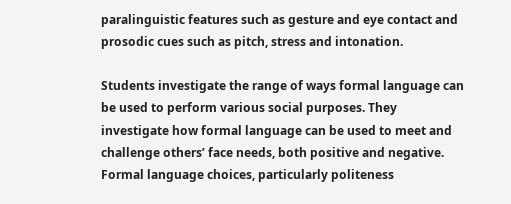paralinguistic features such as gesture and eye contact and prosodic cues such as pitch, stress and intonation.

Students investigate the range of ways formal language can be used to perform various social purposes. They investigate how formal language can be used to meet and challenge others’ face needs, both positive and negative. Formal language choices, particularly politeness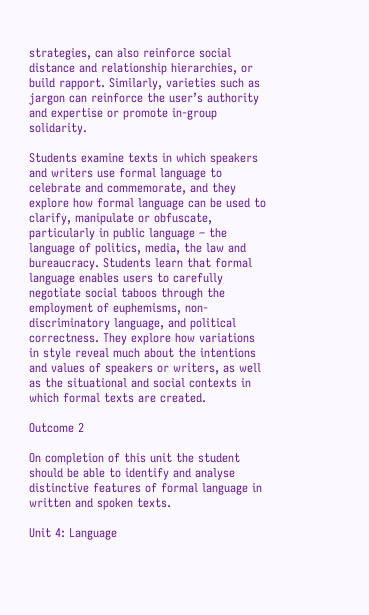strategies, can also reinforce social distance and relationship hierarchies, or build rapport. Similarly, varieties such as jargon can reinforce the user’s authority and expertise or promote in-group solidarity.

Students examine texts in which speakers and writers use formal language to celebrate and commemorate, and they explore how formal language can be used to clarify, manipulate or obfuscate, particularly in public language – the language of politics, media, the law and bureaucracy. Students learn that formal language enables users to carefully negotiate social taboos through the employment of euphemisms, non-discriminatory language, and political correctness. They explore how variations in style reveal much about the intentions and values of speakers or writers, as well as the situational and social contexts in which formal texts are created.

Outcome 2

On completion of this unit the student should be able to identify and analyse distinctive features of formal language in written and spoken texts.

Unit 4: Language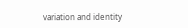variation and identity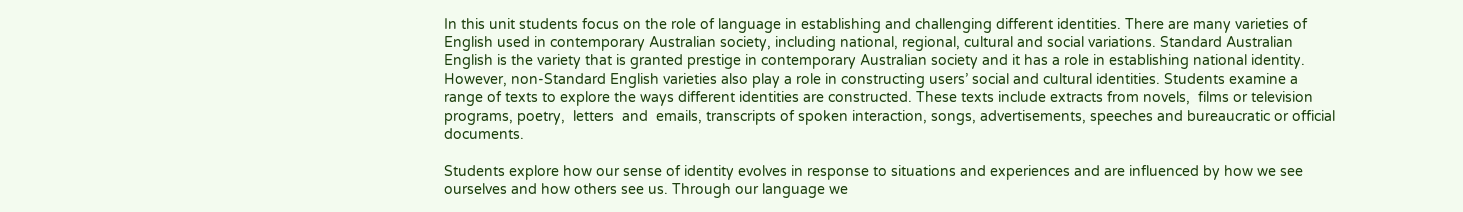In this unit students focus on the role of language in establishing and challenging different identities. There are many varieties of English used in contemporary Australian society, including national, regional, cultural and social variations. Standard Australian English is the variety that is granted prestige in contemporary Australian society and it has a role in establishing national identity. However, non-Standard English varieties also play a role in constructing users’ social and cultural identities. Students examine a range of texts to explore the ways different identities are constructed. These texts include extracts from novels,  films or television programs, poetry,  letters  and  emails, transcripts of spoken interaction, songs, advertisements, speeches and bureaucratic or official documents.

Students explore how our sense of identity evolves in response to situations and experiences and are influenced by how we see ourselves and how others see us. Through our language we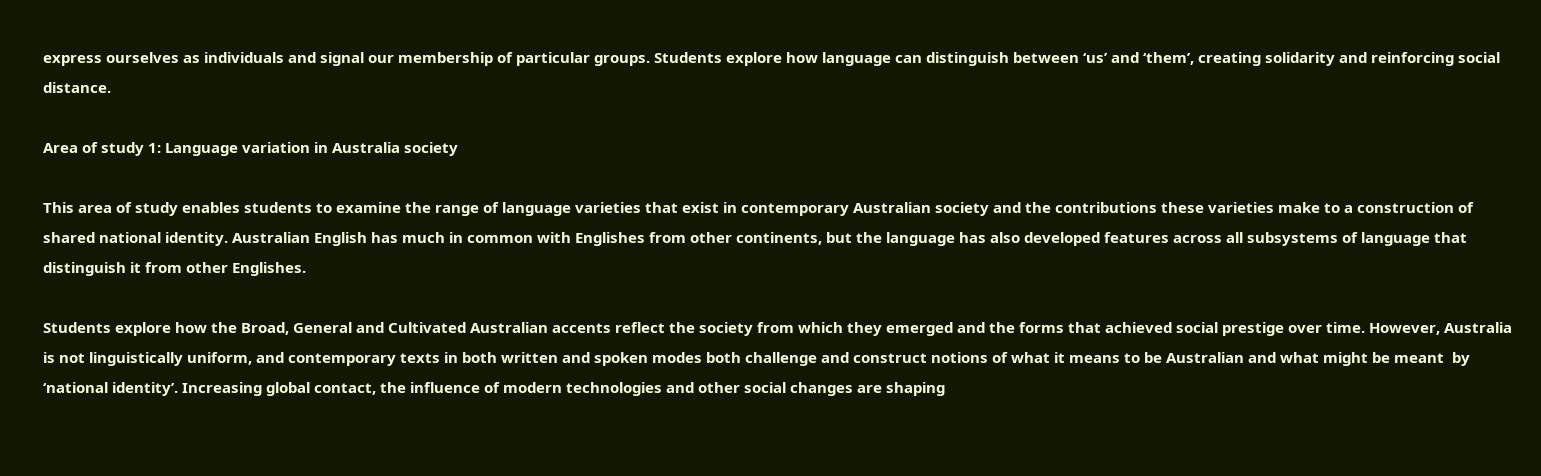express ourselves as individuals and signal our membership of particular groups. Students explore how language can distinguish between ‘us’ and ‘them’, creating solidarity and reinforcing social distance.

Area of study 1: Language variation in Australia society

This area of study enables students to examine the range of language varieties that exist in contemporary Australian society and the contributions these varieties make to a construction of shared national identity. Australian English has much in common with Englishes from other continents, but the language has also developed features across all subsystems of language that distinguish it from other Englishes.

Students explore how the Broad, General and Cultivated Australian accents reflect the society from which they emerged and the forms that achieved social prestige over time. However, Australia is not linguistically uniform, and contemporary texts in both written and spoken modes both challenge and construct notions of what it means to be Australian and what might be meant  by ‘national identity’. Increasing global contact, the influence of modern technologies and other social changes are shaping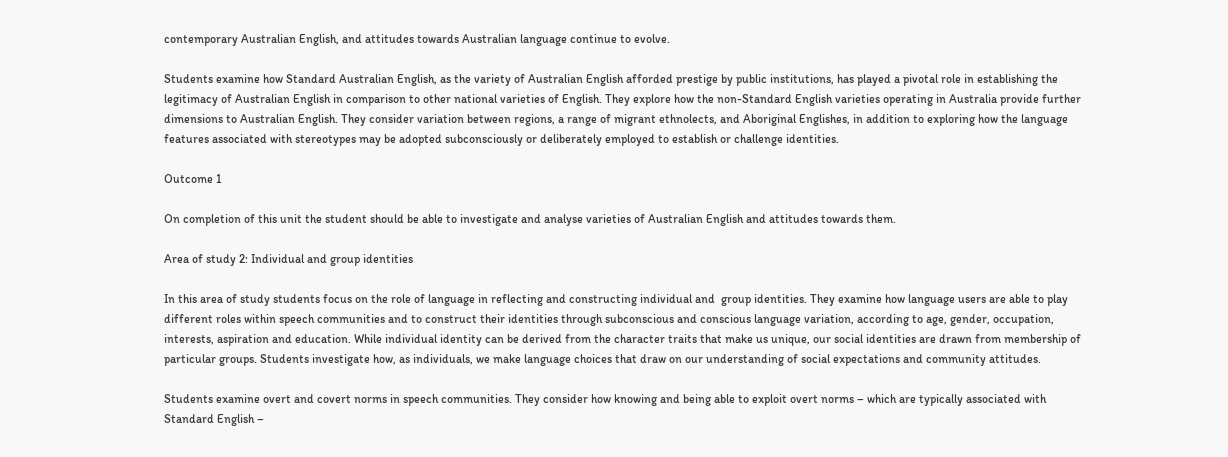contemporary Australian English, and attitudes towards Australian language continue to evolve.

Students examine how Standard Australian English, as the variety of Australian English afforded prestige by public institutions, has played a pivotal role in establishing the legitimacy of Australian English in comparison to other national varieties of English. They explore how the non-Standard English varieties operating in Australia provide further dimensions to Australian English. They consider variation between regions, a range of migrant ethnolects, and Aboriginal Englishes, in addition to exploring how the language features associated with stereotypes may be adopted subconsciously or deliberately employed to establish or challenge identities.

Outcome 1

On completion of this unit the student should be able to investigate and analyse varieties of Australian English and attitudes towards them.

Area of study 2: Individual and group identities

In this area of study students focus on the role of language in reflecting and constructing individual and  group identities. They examine how language users are able to play different roles within speech communities and to construct their identities through subconscious and conscious language variation, according to age, gender, occupation, interests, aspiration and education. While individual identity can be derived from the character traits that make us unique, our social identities are drawn from membership of particular groups. Students investigate how, as individuals, we make language choices that draw on our understanding of social expectations and community attitudes.

Students examine overt and covert norms in speech communities. They consider how knowing and being able to exploit overt norms – which are typically associated with Standard English –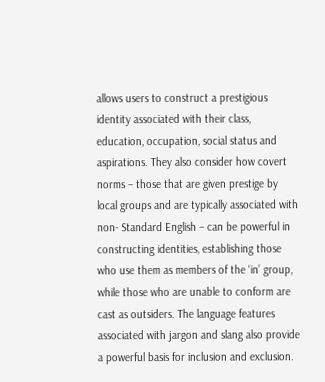allows users to construct a prestigious identity associated with their class, education, occupation, social status and aspirations. They also consider how covert norms – those that are given prestige by local groups and are typically associated with non- Standard English – can be powerful in constructing identities, establishing those who use them as members of the ‘in’ group, while those who are unable to conform are cast as outsiders. The language features associated with jargon and slang also provide a powerful basis for inclusion and exclusion.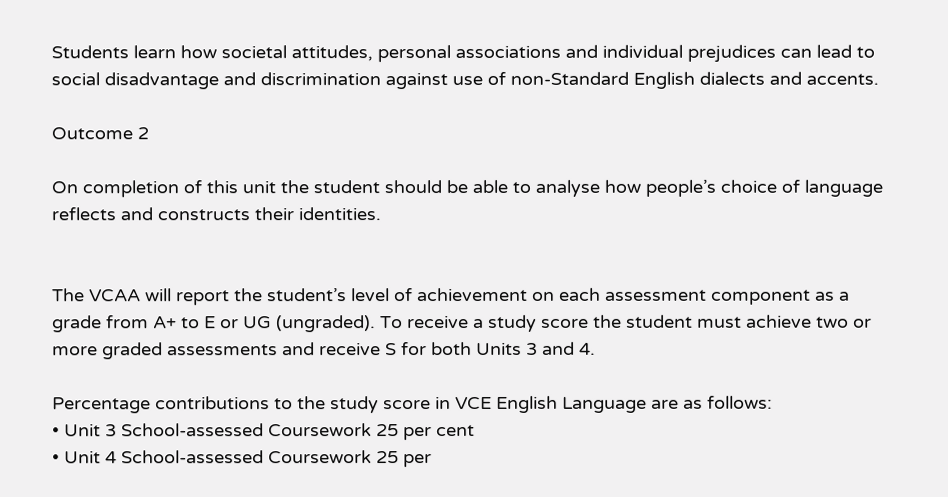Students learn how societal attitudes, personal associations and individual prejudices can lead to social disadvantage and discrimination against use of non-Standard English dialects and accents.

Outcome 2

On completion of this unit the student should be able to analyse how people’s choice of language  reflects and constructs their identities.


The VCAA will report the student’s level of achievement on each assessment component as a grade from A+ to E or UG (ungraded). To receive a study score the student must achieve two or more graded assessments and receive S for both Units 3 and 4.

Percentage contributions to the study score in VCE English Language are as follows:
• Unit 3 School-assessed Coursework 25 per cent
• Unit 4 School-assessed Coursework 25 per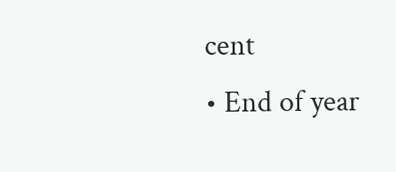cent
• End of year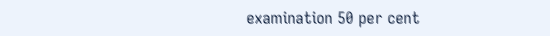examination 50 per cent